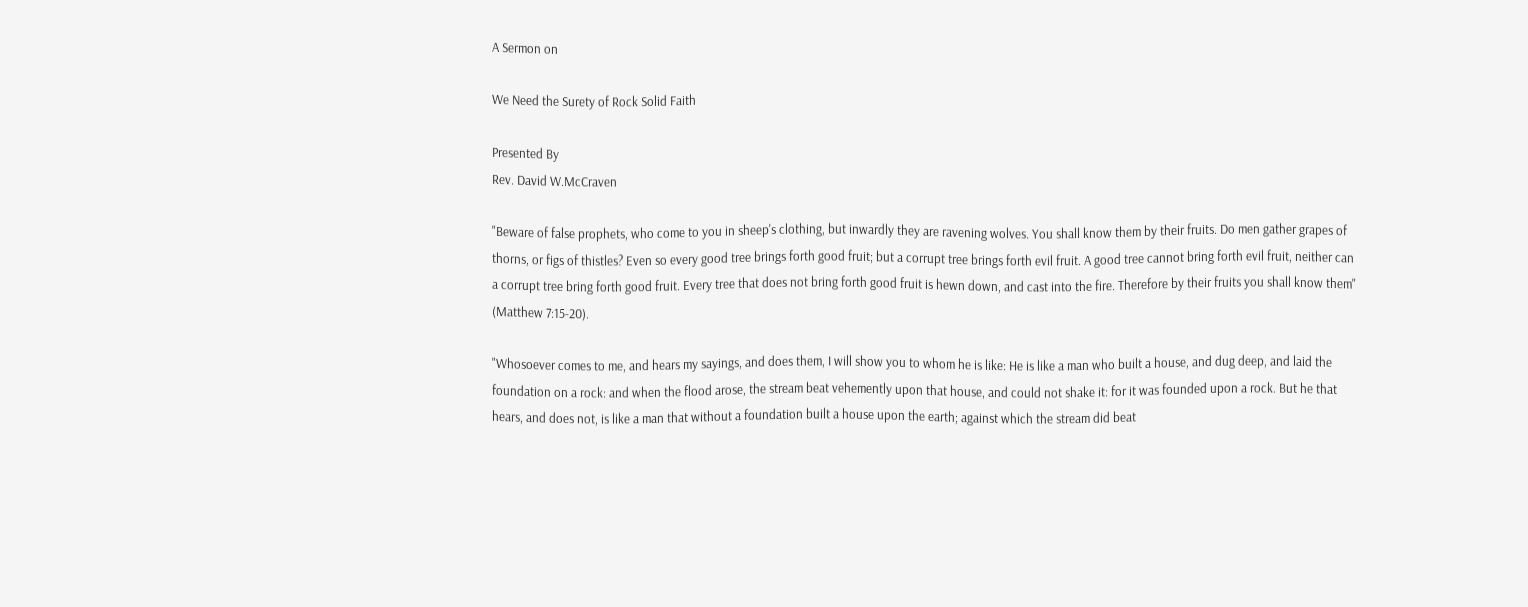A Sermon on

We Need the Surety of Rock Solid Faith

Presented By
Rev. David W.McCraven

"Beware of false prophets, who come to you in sheep's clothing, but inwardly they are ravening wolves. You shall know them by their fruits. Do men gather grapes of thorns, or figs of thistles? Even so every good tree brings forth good fruit; but a corrupt tree brings forth evil fruit. A good tree cannot bring forth evil fruit, neither can a corrupt tree bring forth good fruit. Every tree that does not bring forth good fruit is hewn down, and cast into the fire. Therefore by their fruits you shall know them" (Matthew 7:15-20).

"Whosoever comes to me, and hears my sayings, and does them, I will show you to whom he is like: He is like a man who built a house, and dug deep, and laid the foundation on a rock: and when the flood arose, the stream beat vehemently upon that house, and could not shake it: for it was founded upon a rock. But he that hears, and does not, is like a man that without a foundation built a house upon the earth; against which the stream did beat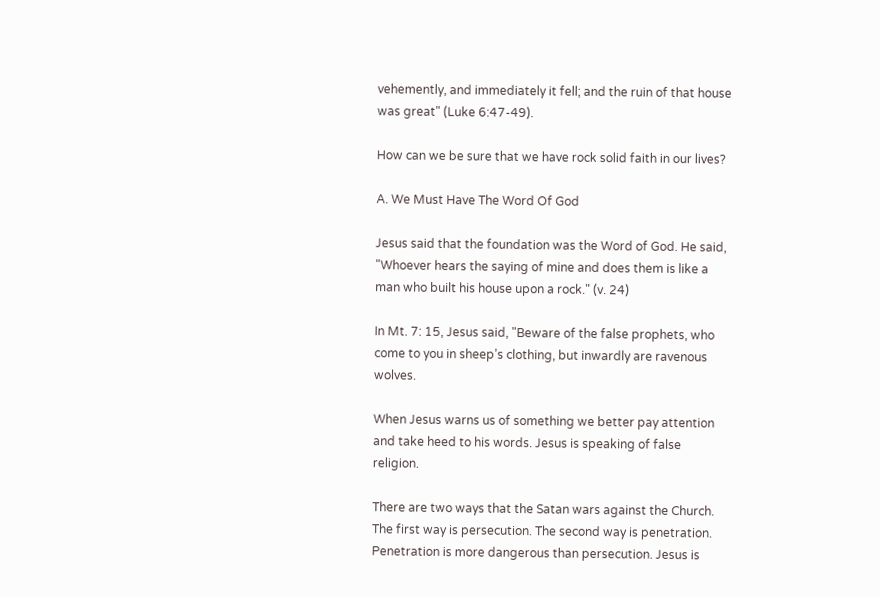vehemently, and immediately it fell; and the ruin of that house was great" (Luke 6:47-49).

How can we be sure that we have rock solid faith in our lives?

A. We Must Have The Word Of God

Jesus said that the foundation was the Word of God. He said, "Whoever hears the saying of mine and does them is like a man who built his house upon a rock." (v. 24)

In Mt. 7: 15, Jesus said, "Beware of the false prophets, who come to you in sheep’s clothing, but inwardly are ravenous wolves.

When Jesus warns us of something we better pay attention and take heed to his words. Jesus is speaking of false religion.

There are two ways that the Satan wars against the Church. The first way is persecution. The second way is penetration. Penetration is more dangerous than persecution. Jesus is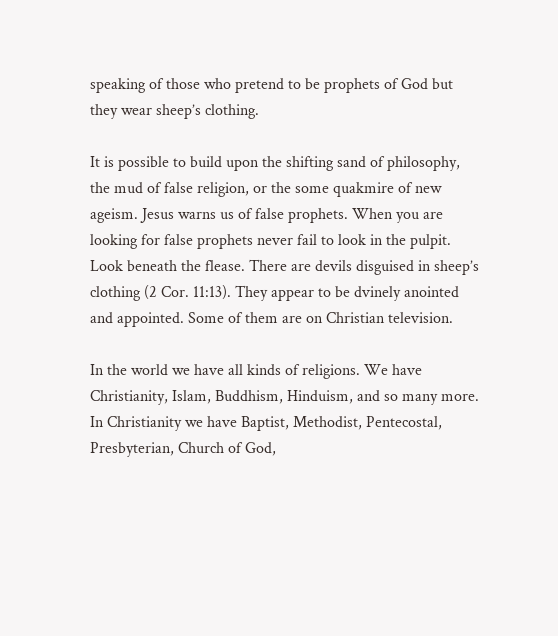speaking of those who pretend to be prophets of God but they wear sheep’s clothing.

It is possible to build upon the shifting sand of philosophy, the mud of false religion, or the some quakmire of new ageism. Jesus warns us of false prophets. When you are looking for false prophets never fail to look in the pulpit. Look beneath the flease. There are devils disguised in sheep’s clothing (2 Cor. 11:13). They appear to be dvinely anointed and appointed. Some of them are on Christian television.

In the world we have all kinds of religions. We have Christianity, Islam, Buddhism, Hinduism, and so many more. In Christianity we have Baptist, Methodist, Pentecostal, Presbyterian, Church of God,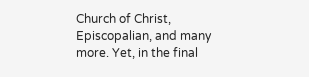Church of Christ, Episcopalian, and many more. Yet, in the final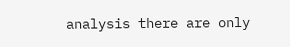analysis there are only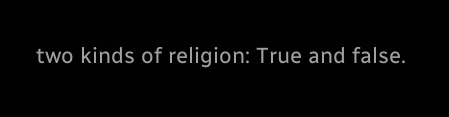two kinds of religion: True and false.